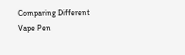Comparing Different Vape Pen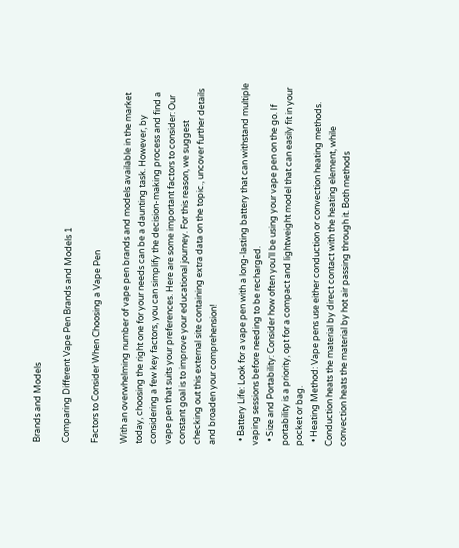Brands and Models

Comparing Different Vape Pen Brands and Models 1

Factors to Consider When Choosing a Vape Pen

With an overwhelming number of vape pen brands and models available in the market today, choosing the right one for your needs can be a daunting task. However, by considering a few key factors, you can simplify the decision-making process and find a vape pen that suits your preferences. Here are some important factors to consider: Our constant goal is to improve your educational journey. For this reason, we suggest checking out this external site containing extra data on the topic., uncover further details and broaden your comprehension!

  • Battery Life: Look for a vape pen with a long-lasting battery that can withstand multiple vaping sessions before needing to be recharged.
  • Size and Portability: Consider how often you’ll be using your vape pen on the go. If portability is a priority, opt for a compact and lightweight model that can easily fit in your pocket or bag.
  • Heating Method: Vape pens use either conduction or convection heating methods. Conduction heats the material by direct contact with the heating element, while convection heats the material by hot air passing through it. Both methods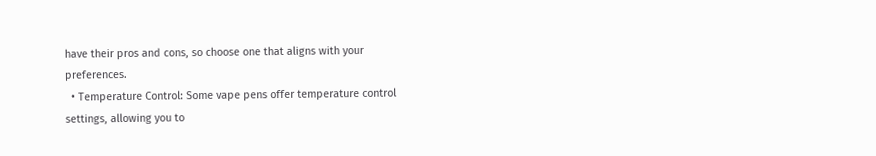have their pros and cons, so choose one that aligns with your preferences.
  • Temperature Control: Some vape pens offer temperature control settings, allowing you to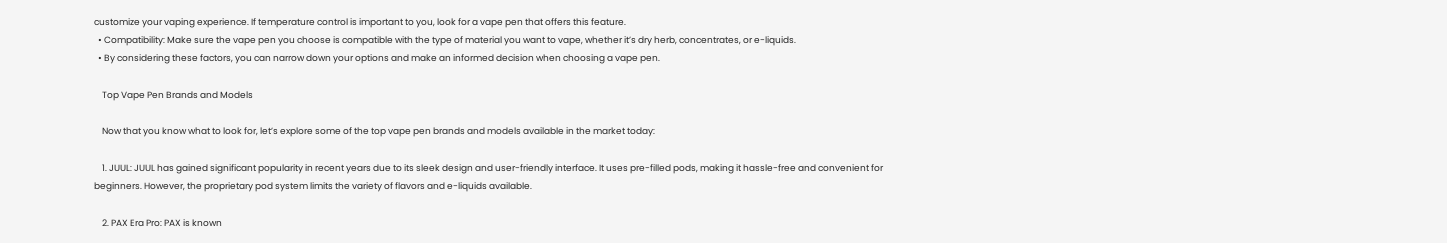customize your vaping experience. If temperature control is important to you, look for a vape pen that offers this feature.
  • Compatibility: Make sure the vape pen you choose is compatible with the type of material you want to vape, whether it’s dry herb, concentrates, or e-liquids.
  • By considering these factors, you can narrow down your options and make an informed decision when choosing a vape pen.

    Top Vape Pen Brands and Models

    Now that you know what to look for, let’s explore some of the top vape pen brands and models available in the market today:

    1. JUUL: JUUL has gained significant popularity in recent years due to its sleek design and user-friendly interface. It uses pre-filled pods, making it hassle-free and convenient for beginners. However, the proprietary pod system limits the variety of flavors and e-liquids available.

    2. PAX Era Pro: PAX is known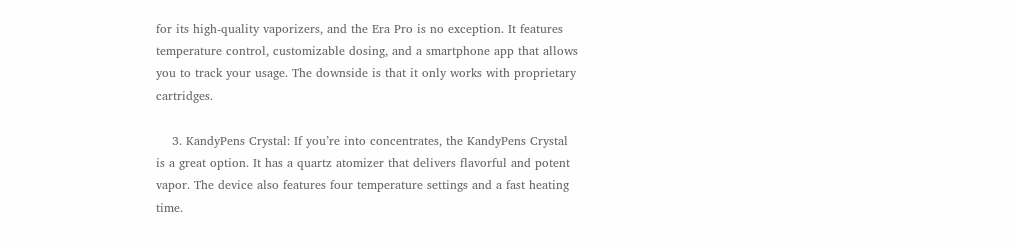for its high-quality vaporizers, and the Era Pro is no exception. It features temperature control, customizable dosing, and a smartphone app that allows you to track your usage. The downside is that it only works with proprietary cartridges.

    3. KandyPens Crystal: If you’re into concentrates, the KandyPens Crystal is a great option. It has a quartz atomizer that delivers flavorful and potent vapor. The device also features four temperature settings and a fast heating time.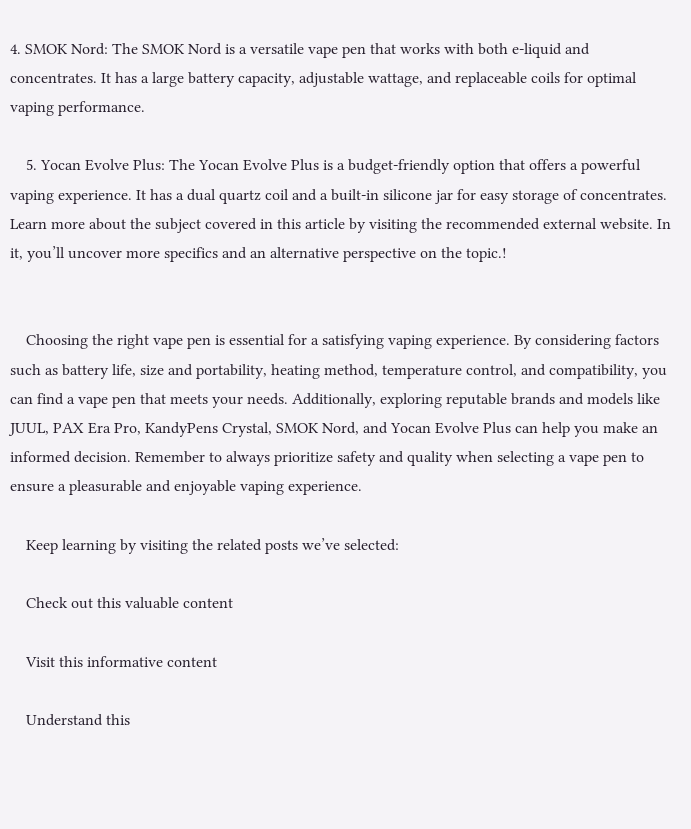4. SMOK Nord: The SMOK Nord is a versatile vape pen that works with both e-liquid and concentrates. It has a large battery capacity, adjustable wattage, and replaceable coils for optimal vaping performance.

    5. Yocan Evolve Plus: The Yocan Evolve Plus is a budget-friendly option that offers a powerful vaping experience. It has a dual quartz coil and a built-in silicone jar for easy storage of concentrates. Learn more about the subject covered in this article by visiting the recommended external website. In it, you’ll uncover more specifics and an alternative perspective on the topic.!


    Choosing the right vape pen is essential for a satisfying vaping experience. By considering factors such as battery life, size and portability, heating method, temperature control, and compatibility, you can find a vape pen that meets your needs. Additionally, exploring reputable brands and models like JUUL, PAX Era Pro, KandyPens Crystal, SMOK Nord, and Yocan Evolve Plus can help you make an informed decision. Remember to always prioritize safety and quality when selecting a vape pen to ensure a pleasurable and enjoyable vaping experience.

    Keep learning by visiting the related posts we’ve selected:

    Check out this valuable content

    Visit this informative content

    Understand this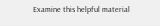Examine this helpful material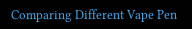Comparing Different Vape Pen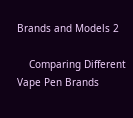Brands and Models 2

    Comparing Different Vape Pen Brands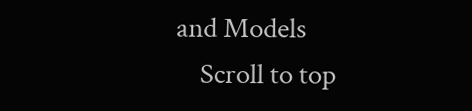and Models
    Scroll to top